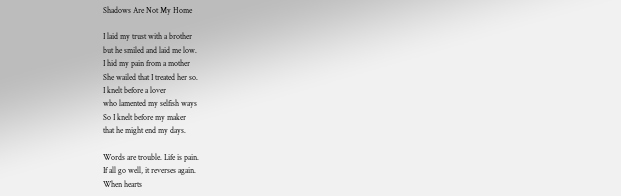Shadows Are Not My Home

I laid my trust with a brother
but he smiled and laid me low.
I hid my pain from a mother
She wailed that I treated her so.
I knelt before a lover
who lamented my selfish ways
So I knelt before my maker
that he might end my days.

Words are trouble. Life is pain.
If all go well, it reverses again.
When hearts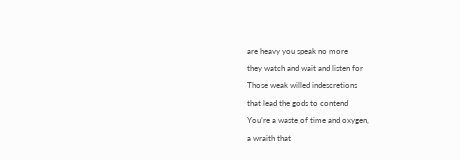are heavy you speak no more
they watch and wait and listen for
Those weak willed indescretions
that lead the gods to contend
You’re a waste of time and oxygen,
a wraith that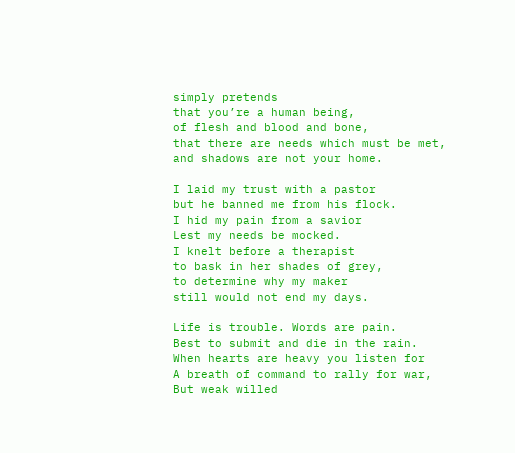simply pretends
that you’re a human being,
of flesh and blood and bone,
that there are needs which must be met,
and shadows are not your home.

I laid my trust with a pastor
but he banned me from his flock.
I hid my pain from a savior
Lest my needs be mocked.
I knelt before a therapist
to bask in her shades of grey,
to determine why my maker
still would not end my days.

Life is trouble. Words are pain.
Best to submit and die in the rain.
When hearts are heavy you listen for
A breath of command to rally for war,
But weak willed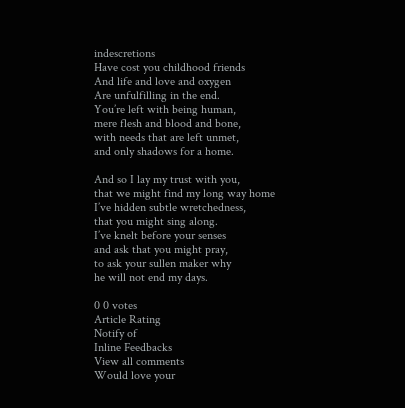indescretions
Have cost you childhood friends
And life and love and oxygen
Are unfulfilling in the end.
You’re left with being human,
mere flesh and blood and bone,
with needs that are left unmet,
and only shadows for a home.

And so I lay my trust with you,
that we might find my long way home
I’ve hidden subtle wretchedness,
that you might sing along.
I’ve knelt before your senses
and ask that you might pray,
to ask your sullen maker why
he will not end my days.

0 0 votes
Article Rating
Notify of
Inline Feedbacks
View all comments
Would love your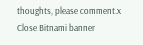thoughts, please comment.x
Close Bitnami banner